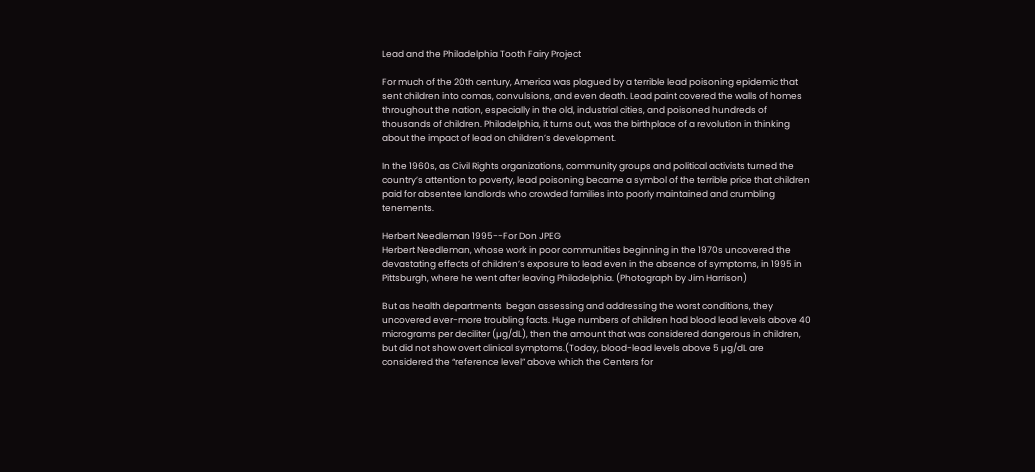Lead and the Philadelphia Tooth Fairy Project

For much of the 20th century, America was plagued by a terrible lead poisoning epidemic that sent children into comas, convulsions, and even death. Lead paint covered the walls of homes throughout the nation, especially in the old, industrial cities, and poisoned hundreds of thousands of children. Philadelphia, it turns out, was the birthplace of a revolution in thinking about the impact of lead on children’s development.

In the 1960s, as Civil Rights organizations, community groups and political activists turned the country’s attention to poverty, lead poisoning became a symbol of the terrible price that children paid for absentee landlords who crowded families into poorly maintained and crumbling tenements.

Herbert Needleman 1995--For Don JPEG
Herbert Needleman, whose work in poor communities beginning in the 1970s uncovered the devastating effects of children’s exposure to lead even in the absence of symptoms, in 1995 in Pittsburgh, where he went after leaving Philadelphia. (Photograph by Jim Harrison)

But as health departments  began assessing and addressing the worst conditions, they uncovered ever-more troubling facts. Huge numbers of children had blood lead levels above 40 micrograms per deciliter (µg/dL), then the amount that was considered dangerous in children, but did not show overt clinical symptoms.(Today, blood-lead levels above 5 µg/dL are considered the “reference level” above which the Centers for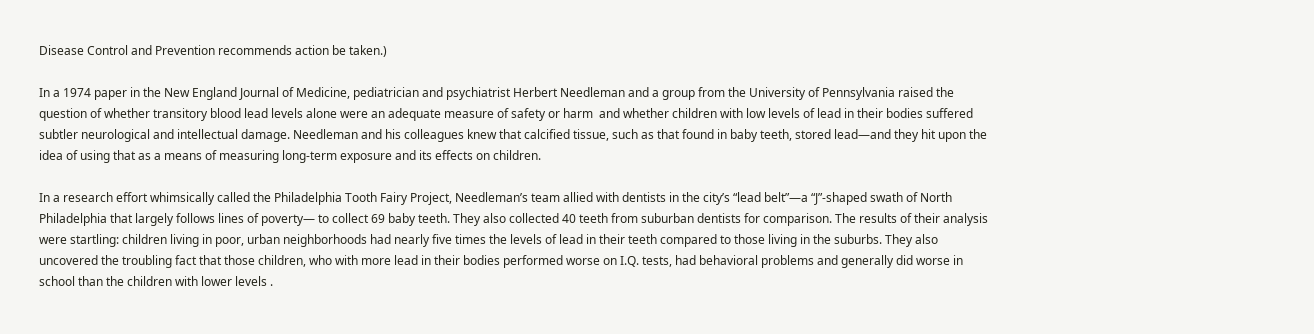Disease Control and Prevention recommends action be taken.)

In a 1974 paper in the New England Journal of Medicine, pediatrician and psychiatrist Herbert Needleman and a group from the University of Pennsylvania raised the question of whether transitory blood lead levels alone were an adequate measure of safety or harm  and whether children with low levels of lead in their bodies suffered subtler neurological and intellectual damage. Needleman and his colleagues knew that calcified tissue, such as that found in baby teeth, stored lead—and they hit upon the idea of using that as a means of measuring long-term exposure and its effects on children.

In a research effort whimsically called the Philadelphia Tooth Fairy Project, Needleman’s team allied with dentists in the city’s “lead belt”—a “J”-shaped swath of North Philadelphia that largely follows lines of poverty— to collect 69 baby teeth. They also collected 40 teeth from suburban dentists for comparison. The results of their analysis were startling: children living in poor, urban neighborhoods had nearly five times the levels of lead in their teeth compared to those living in the suburbs. They also uncovered the troubling fact that those children, who with more lead in their bodies performed worse on I.Q. tests, had behavioral problems and generally did worse in school than the children with lower levels .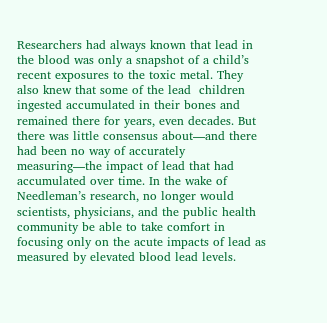Researchers had always known that lead in the blood was only a snapshot of a child’s recent exposures to the toxic metal. They also knew that some of the lead  children ingested accumulated in their bones and remained there for years, even decades. But there was little consensus about—and there had been no way of accurately measuring—the impact of lead that had accumulated over time. In the wake of Needleman’s research, no longer would scientists, physicians, and the public health community be able to take comfort in focusing only on the acute impacts of lead as measured by elevated blood lead levels.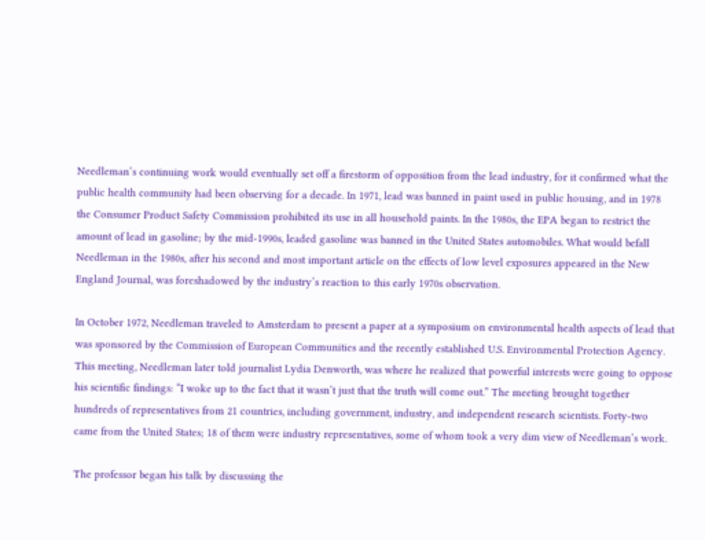Needleman’s continuing work would eventually set off a firestorm of opposition from the lead industry, for it confirmed what the public health community had been observing for a decade. In 1971, lead was banned in paint used in public housing, and in 1978 the Consumer Product Safety Commission prohibited its use in all household paints. In the 1980s, the EPA began to restrict the amount of lead in gasoline; by the mid-1990s, leaded gasoline was banned in the United States automobiles. What would befall Needleman in the 1980s, after his second and most important article on the effects of low level exposures appeared in the New England Journal, was foreshadowed by the industry’s reaction to this early 1970s observation.

In October 1972, Needleman traveled to Amsterdam to present a paper at a symposium on environmental health aspects of lead that was sponsored by the Commission of European Communities and the recently established U.S. Environmental Protection Agency. This meeting, Needleman later told journalist Lydia Denworth, was where he realized that powerful interests were going to oppose his scientific findings: “I woke up to the fact that it wasn’t just that the truth will come out.” The meeting brought together hundreds of representatives from 21 countries, including government, industry, and independent research scientists. Forty-two came from the United States; 18 of them were industry representatives, some of whom took a very dim view of Needleman’s work.

The professor began his talk by discussing the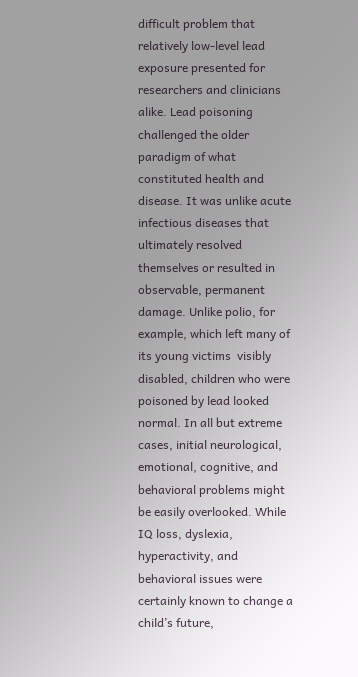difficult problem that relatively low-level lead exposure presented for researchers and clinicians alike. Lead poisoning challenged the older paradigm of what constituted health and disease. It was unlike acute infectious diseases that ultimately resolved themselves or resulted in observable, permanent damage. Unlike polio, for example, which left many of its young victims  visibly disabled, children who were poisoned by lead looked normal. In all but extreme cases, initial neurological, emotional, cognitive, and behavioral problems might be easily overlooked. While IQ loss, dyslexia, hyperactivity, and behavioral issues were certainly known to change a child’s future,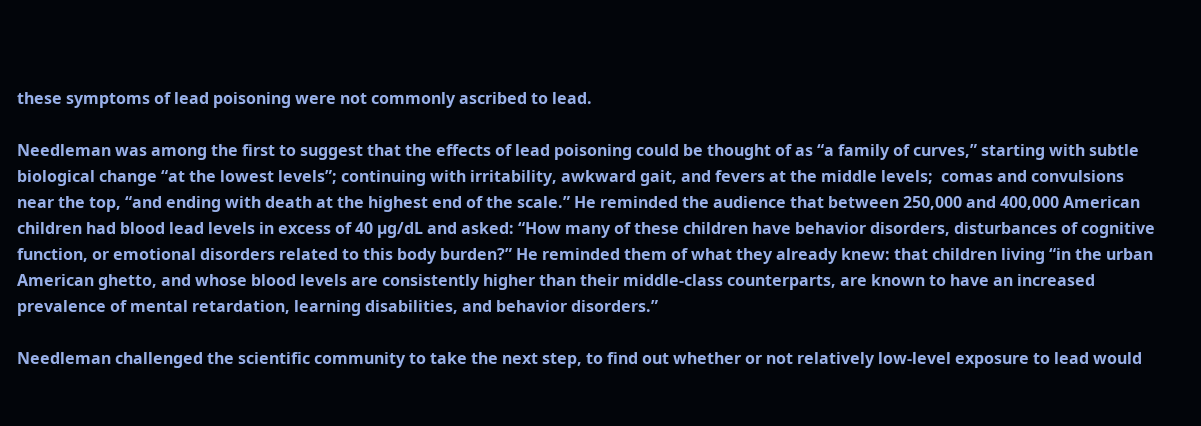these symptoms of lead poisoning were not commonly ascribed to lead.

Needleman was among the first to suggest that the effects of lead poisoning could be thought of as “a family of curves,” starting with subtle biological change “at the lowest levels”; continuing with irritability, awkward gait, and fevers at the middle levels;  comas and convulsions near the top, “and ending with death at the highest end of the scale.” He reminded the audience that between 250,000 and 400,000 American children had blood lead levels in excess of 40 µg/dL and asked: “How many of these children have behavior disorders, disturbances of cognitive function, or emotional disorders related to this body burden?” He reminded them of what they already knew: that children living “in the urban American ghetto, and whose blood levels are consistently higher than their middle-class counterparts, are known to have an increased prevalence of mental retardation, learning disabilities, and behavior disorders.”

Needleman challenged the scientific community to take the next step, to find out whether or not relatively low-level exposure to lead would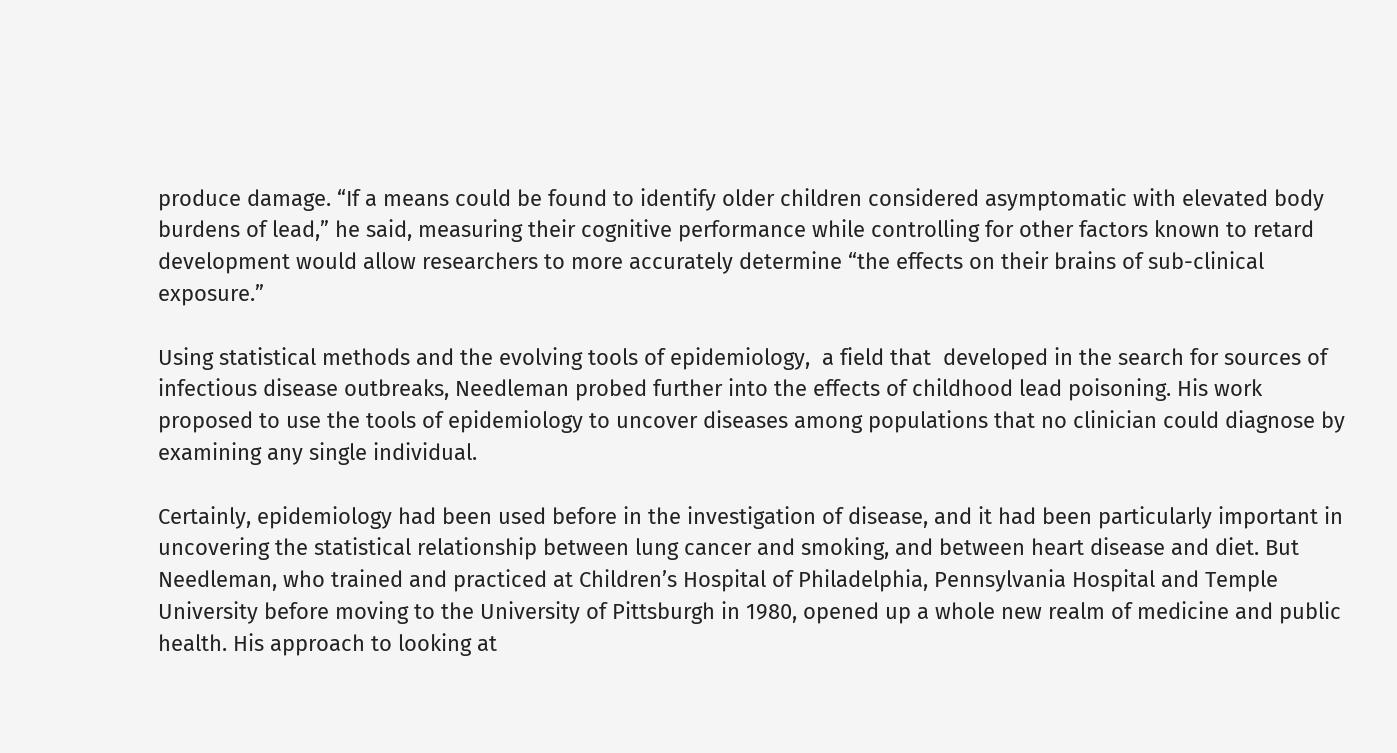produce damage. “If a means could be found to identify older children considered asymptomatic with elevated body burdens of lead,” he said, measuring their cognitive performance while controlling for other factors known to retard development would allow researchers to more accurately determine “the effects on their brains of sub-clinical exposure.”

Using statistical methods and the evolving tools of epidemiology,  a field that  developed in the search for sources of infectious disease outbreaks, Needleman probed further into the effects of childhood lead poisoning. His work proposed to use the tools of epidemiology to uncover diseases among populations that no clinician could diagnose by examining any single individual.

Certainly, epidemiology had been used before in the investigation of disease, and it had been particularly important in uncovering the statistical relationship between lung cancer and smoking, and between heart disease and diet. But Needleman, who trained and practiced at Children’s Hospital of Philadelphia, Pennsylvania Hospital and Temple University before moving to the University of Pittsburgh in 1980, opened up a whole new realm of medicine and public health. His approach to looking at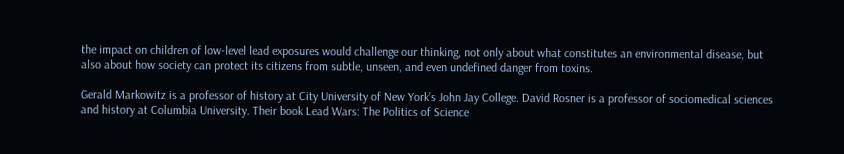the impact on children of low-level lead exposures would challenge our thinking, not only about what constitutes an environmental disease, but also about how society can protect its citizens from subtle, unseen, and even undefined danger from toxins.

Gerald Markowitz is a professor of history at City University of New York’s John Jay College. David Rosner is a professor of sociomedical sciences and history at Columbia University. Their book Lead Wars: The Politics of Science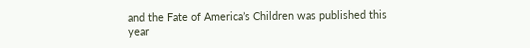and the Fate of America’s Children was published this year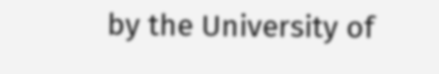by the University of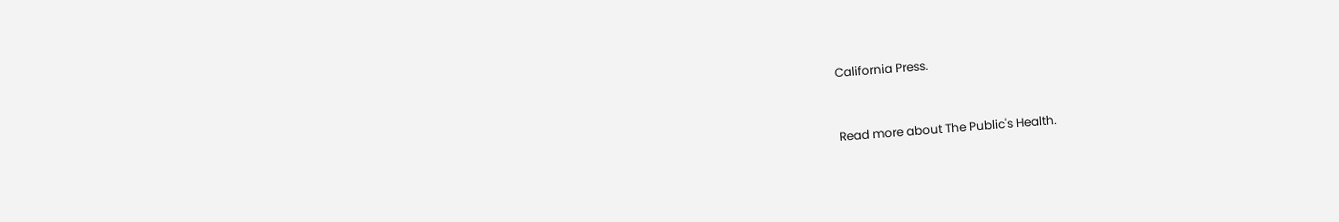California Press.


Read more about The Public's Health.